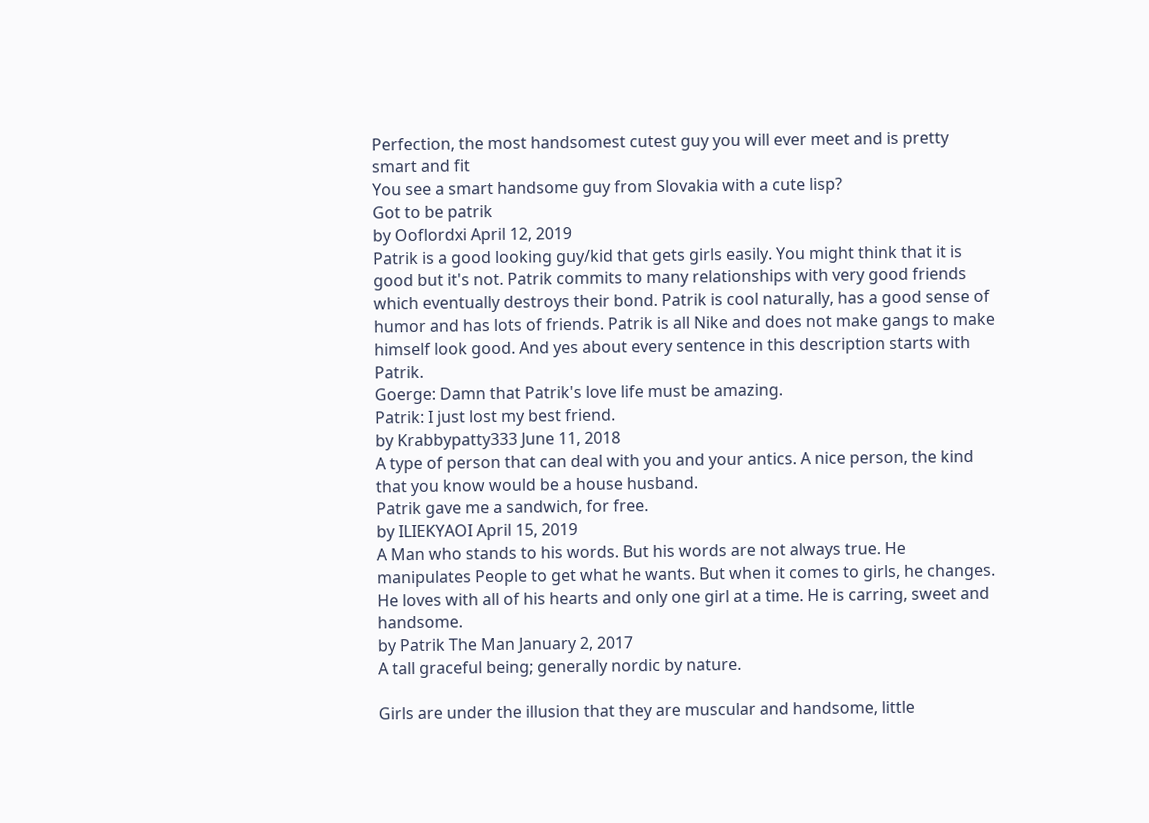Perfection, the most handsomest cutest guy you will ever meet and is pretty smart and fit
You see a smart handsome guy from Slovakia with a cute lisp?
Got to be patrik
by Ooflordxi April 12, 2019
Patrik is a good looking guy/kid that gets girls easily. You might think that it is good but it's not. Patrik commits to many relationships with very good friends which eventually destroys their bond. Patrik is cool naturally, has a good sense of humor and has lots of friends. Patrik is all Nike and does not make gangs to make himself look good. And yes about every sentence in this description starts with Patrik.
Goerge: Damn that Patrik's love life must be amazing.
Patrik: I just lost my best friend.
by Krabbypatty333 June 11, 2018
A type of person that can deal with you and your antics. A nice person, the kind that you know would be a house husband.
Patrik gave me a sandwich, for free.
by ILIEKYAOI April 15, 2019
A Man who stands to his words. But his words are not always true. He manipulates People to get what he wants. But when it comes to girls, he changes. He loves with all of his hearts and only one girl at a time. He is carring, sweet and handsome.
by Patrik The Man January 2, 2017
A tall graceful being; generally nordic by nature.

Girls are under the illusion that they are muscular and handsome, little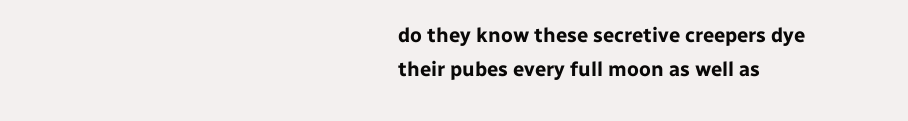do they know these secretive creepers dye their pubes every full moon as well as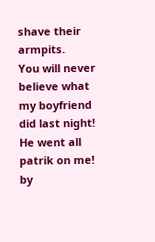shave their armpits.
You will never believe what my boyfriend did last night! He went all patrik on me!
by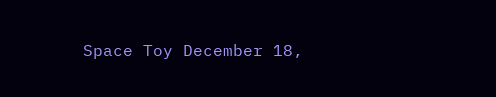Space Toy December 18,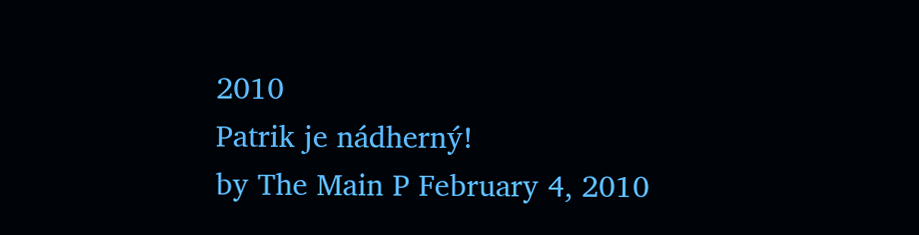2010
Patrik je nádherný!
by The Main P February 4, 2010